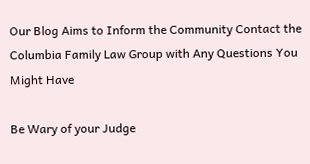Our Blog Aims to Inform the Community Contact the Columbia Family Law Group with Any Questions You Might Have

Be Wary of your Judge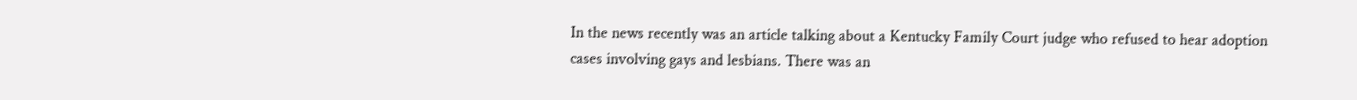In the news recently was an article talking about a Kentucky Family Court judge who refused to hear adoption cases involving gays and lesbians. There was an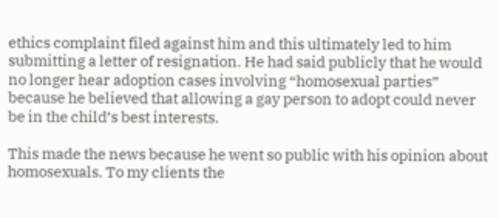ethics complaint filed against him and this ultimately led to him submitting a letter of resignation. He had said publicly that he would no longer hear adoption cases involving “homosexual parties” because he believed that allowing a gay person to adopt could never be in the child’s best interests.

This made the news because he went so public with his opinion about homosexuals. To my clients the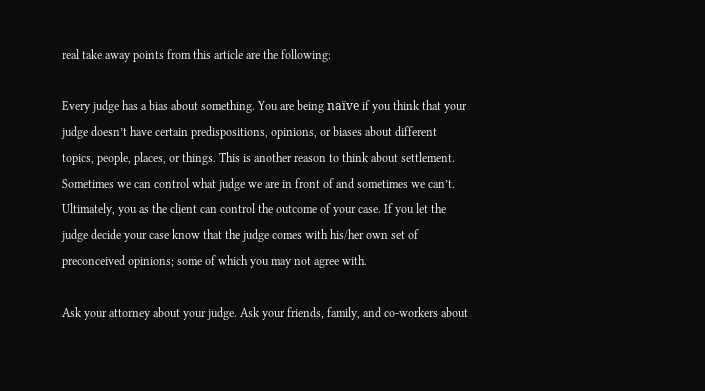real take away points from this article are the following:

Every judge has a bias about something. You are being naïve if you think that your judge doesn’t have certain predispositions, opinions, or biases about different topics, people, places, or things. This is another reason to think about settlement. Sometimes we can control what judge we are in front of and sometimes we can’t. Ultimately, you as the client can control the outcome of your case. If you let the judge decide your case know that the judge comes with his/her own set of preconceived opinions; some of which you may not agree with.

Ask your attorney about your judge. Ask your friends, family, and co-workers about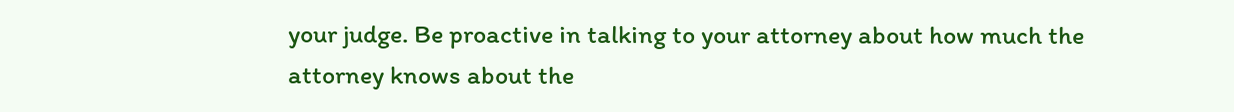your judge. Be proactive in talking to your attorney about how much the attorney knows about the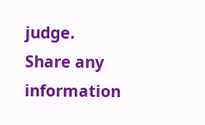judge. Share any information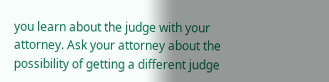you learn about the judge with your attorney. Ask your attorney about the possibility of getting a different judge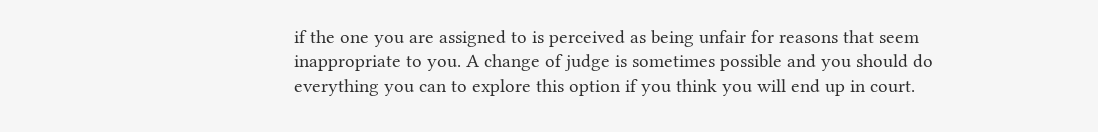if the one you are assigned to is perceived as being unfair for reasons that seem inappropriate to you. A change of judge is sometimes possible and you should do everything you can to explore this option if you think you will end up in court.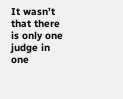It wasn’t that there is only one judge in one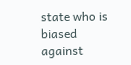state who is biased against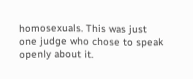homosexuals. This was just one judge who chose to speak openly about it.